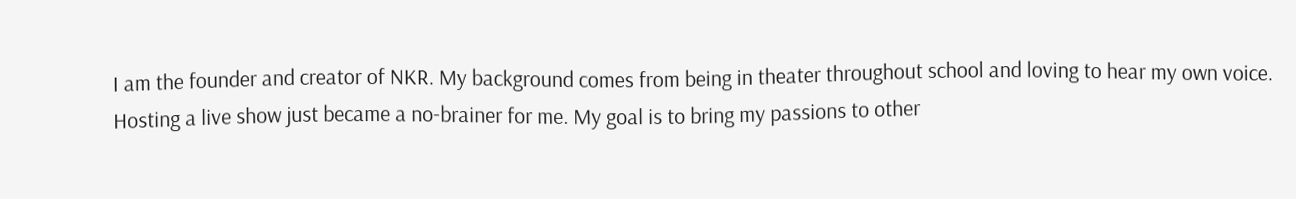I am the founder and creator of NKR. My background comes from being in theater throughout school and loving to hear my own voice. Hosting a live show just became a no-brainer for me. My goal is to bring my passions to other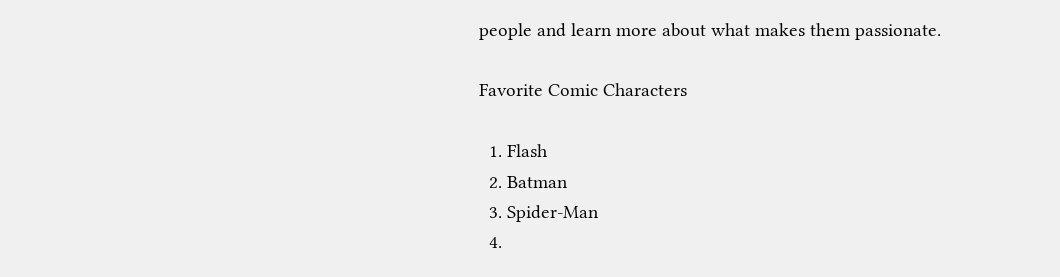people and learn more about what makes them passionate.

Favorite Comic Characters

  1. Flash
  2. Batman
  3. Spider-Man
  4.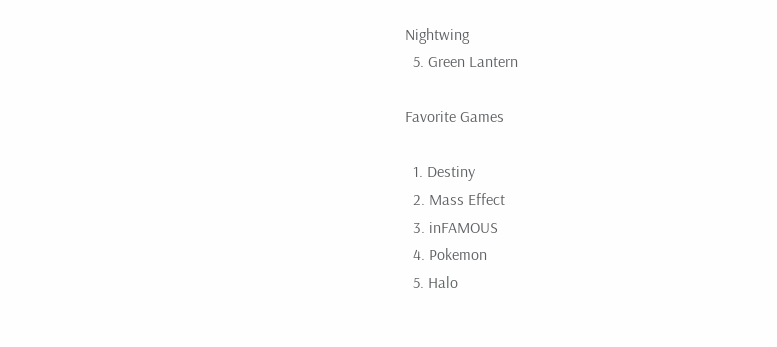Nightwing
  5. Green Lantern

Favorite Games

  1. Destiny
  2. Mass Effect
  3. inFAMOUS
  4. Pokemon
  5. Halo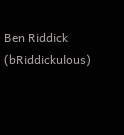Ben Riddick (bRiddickulous)